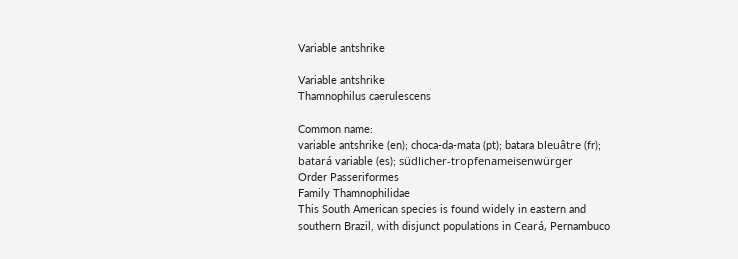Variable antshrike

Variable antshrike
Thamnophilus caerulescens

Common name:
variable antshrike (en); choca-da-mata (pt); batara bleuâtre (fr); batará variable (es); südlicher-tropfenameisenwürger
Order Passeriformes
Family Thamnophilidae
This South American species is found widely in eastern and southern Brazil, with disjunct populations in Ceará, Pernambuco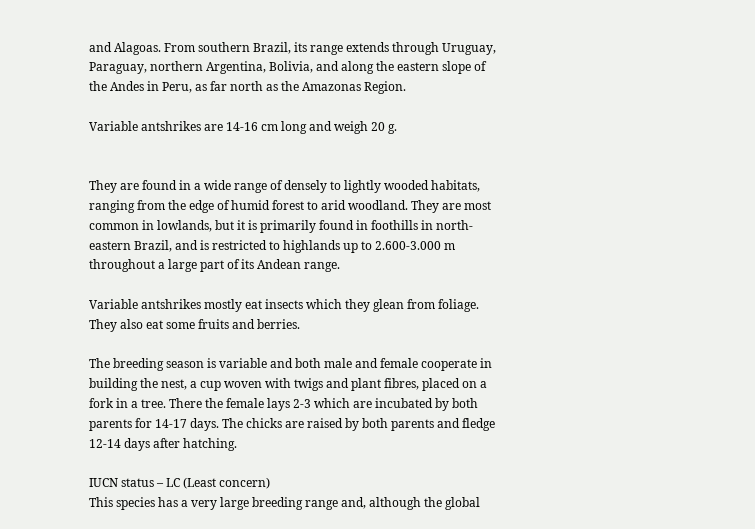and Alagoas. From southern Brazil, its range extends through Uruguay, Paraguay, northern Argentina, Bolivia, and along the eastern slope of the Andes in Peru, as far north as the Amazonas Region.

Variable antshrikes are 14-16 cm long and weigh 20 g.


They are found in a wide range of densely to lightly wooded habitats, ranging from the edge of humid forest to arid woodland. They are most common in lowlands, but it is primarily found in foothills in north-eastern Brazil, and is restricted to highlands up to 2.600-3.000 m throughout a large part of its Andean range.

Variable antshrikes mostly eat insects which they glean from foliage. They also eat some fruits and berries.

The breeding season is variable and both male and female cooperate in building the nest, a cup woven with twigs and plant fibres, placed on a fork in a tree. There the female lays 2-3 which are incubated by both parents for 14-17 days. The chicks are raised by both parents and fledge 12-14 days after hatching.

IUCN status – LC (Least concern)
This species has a very large breeding range and, although the global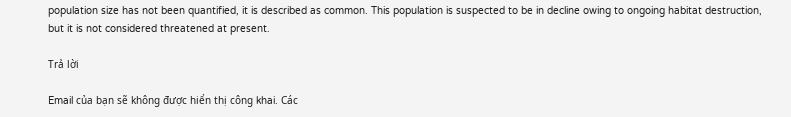population size has not been quantified, it is described as common. This population is suspected to be in decline owing to ongoing habitat destruction, but it is not considered threatened at present.

Trả lời

Email của bạn sẽ không được hiển thị công khai. Các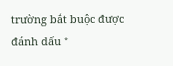trường bắt buộc được đánh dấu *